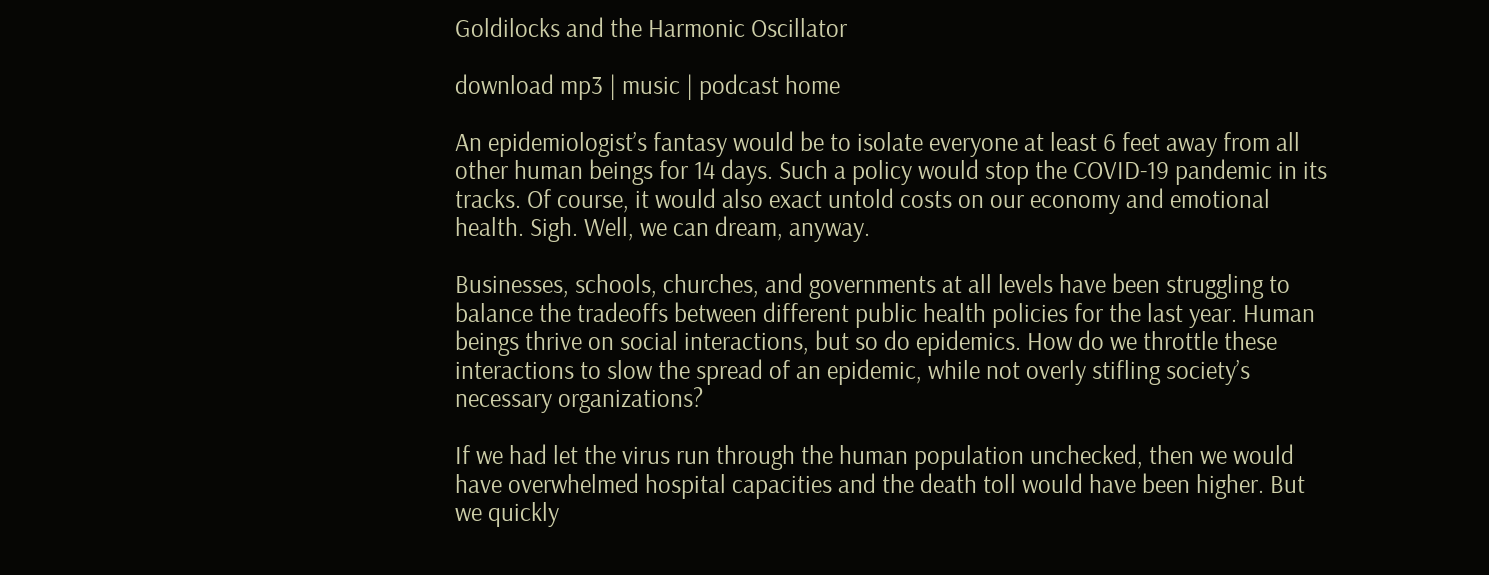Goldilocks and the Harmonic Oscillator

download mp3 | music | podcast home

An epidemiologist’s fantasy would be to isolate everyone at least 6 feet away from all other human beings for 14 days. Such a policy would stop the COVID-19 pandemic in its tracks. Of course, it would also exact untold costs on our economy and emotional health. Sigh. Well, we can dream, anyway.

Businesses, schools, churches, and governments at all levels have been struggling to balance the tradeoffs between different public health policies for the last year. Human beings thrive on social interactions, but so do epidemics. How do we throttle these interactions to slow the spread of an epidemic, while not overly stifling society’s necessary organizations?

If we had let the virus run through the human population unchecked, then we would have overwhelmed hospital capacities and the death toll would have been higher. But we quickly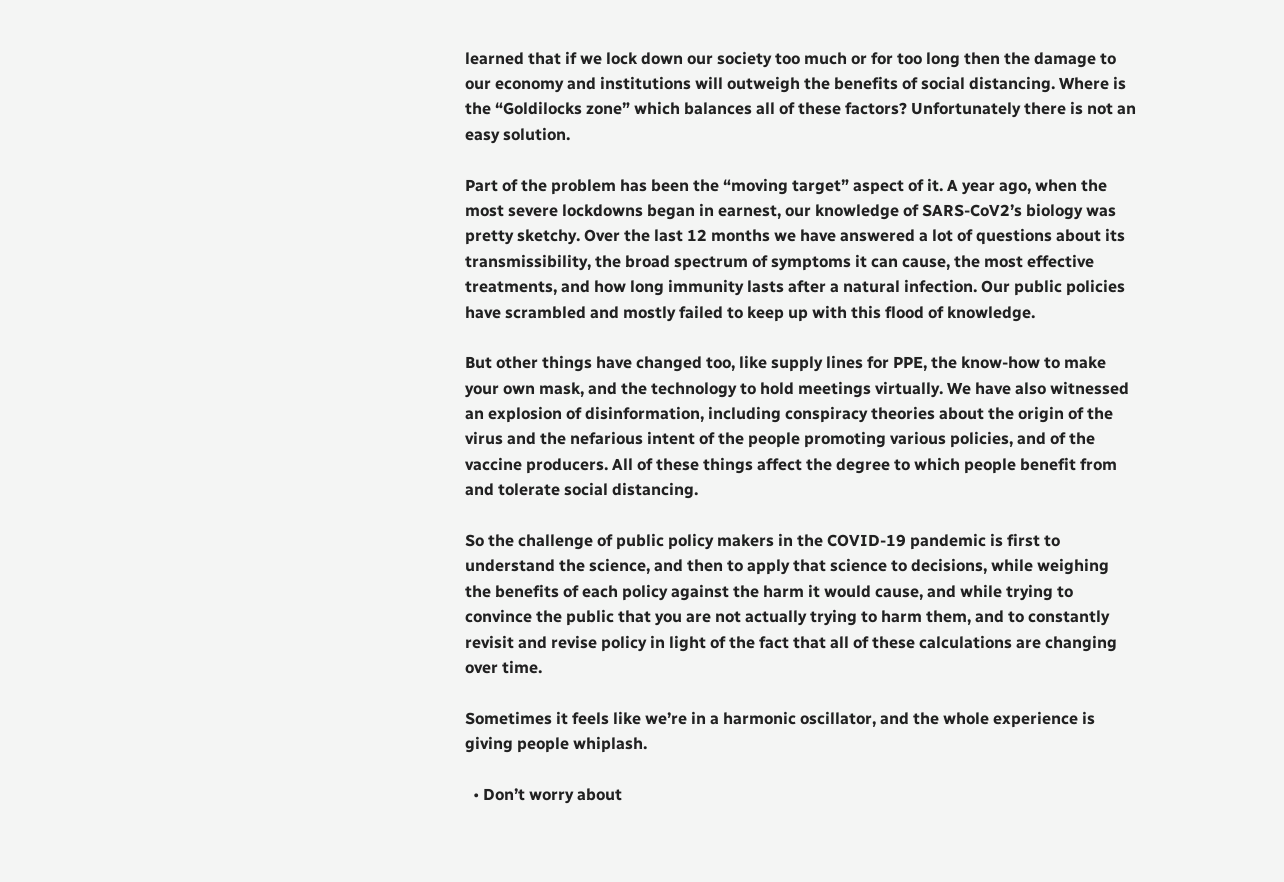learned that if we lock down our society too much or for too long then the damage to our economy and institutions will outweigh the benefits of social distancing. Where is the “Goldilocks zone” which balances all of these factors? Unfortunately there is not an easy solution.

Part of the problem has been the “moving target” aspect of it. A year ago, when the most severe lockdowns began in earnest, our knowledge of SARS-CoV2’s biology was pretty sketchy. Over the last 12 months we have answered a lot of questions about its transmissibility, the broad spectrum of symptoms it can cause, the most effective treatments, and how long immunity lasts after a natural infection. Our public policies have scrambled and mostly failed to keep up with this flood of knowledge.

But other things have changed too, like supply lines for PPE, the know-how to make your own mask, and the technology to hold meetings virtually. We have also witnessed an explosion of disinformation, including conspiracy theories about the origin of the virus and the nefarious intent of the people promoting various policies, and of the vaccine producers. All of these things affect the degree to which people benefit from and tolerate social distancing.

So the challenge of public policy makers in the COVID-19 pandemic is first to understand the science, and then to apply that science to decisions, while weighing the benefits of each policy against the harm it would cause, and while trying to convince the public that you are not actually trying to harm them, and to constantly revisit and revise policy in light of the fact that all of these calculations are changing over time.

Sometimes it feels like we’re in a harmonic oscillator, and the whole experience is giving people whiplash.

  • Don’t worry about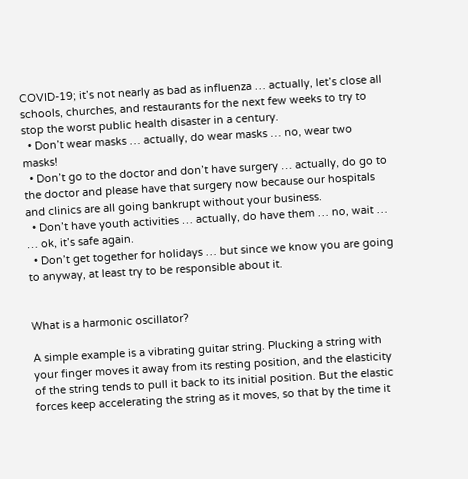COVID-19; it’s not nearly as bad as influenza … actually, let’s close all schools, churches, and restaurants for the next few weeks to try to stop the worst public health disaster in a century.
  • Don’t wear masks … actually, do wear masks … no, wear two masks!
  • Don’t go to the doctor and don’t have surgery … actually, do go to the doctor and please have that surgery now because our hospitals and clinics are all going bankrupt without your business.
  • Don’t have youth activities … actually, do have them … no, wait … … ok, it’s safe again.
  • Don’t get together for holidays … but since we know you are going to anyway, at least try to be responsible about it.


What is a harmonic oscillator?

A simple example is a vibrating guitar string. Plucking a string with your finger moves it away from its resting position, and the elasticity of the string tends to pull it back to its initial position. But the elastic forces keep accelerating the string as it moves, so that by the time it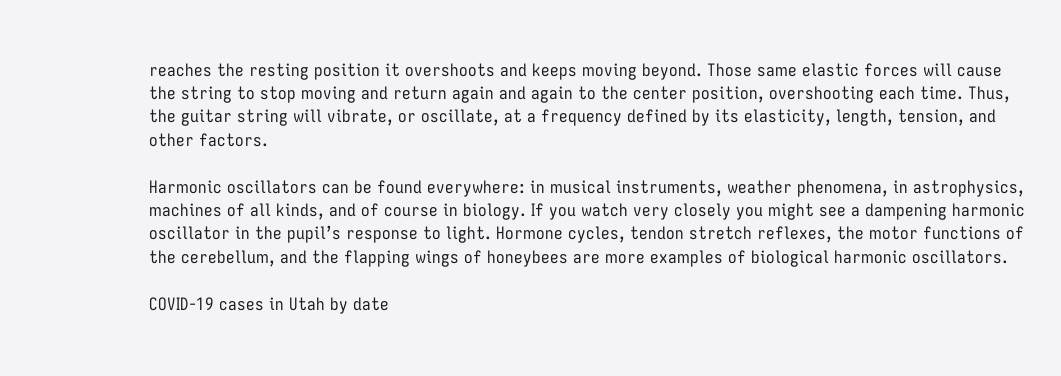reaches the resting position it overshoots and keeps moving beyond. Those same elastic forces will cause the string to stop moving and return again and again to the center position, overshooting each time. Thus, the guitar string will vibrate, or oscillate, at a frequency defined by its elasticity, length, tension, and other factors.

Harmonic oscillators can be found everywhere: in musical instruments, weather phenomena, in astrophysics, machines of all kinds, and of course in biology. If you watch very closely you might see a dampening harmonic oscillator in the pupil’s response to light. Hormone cycles, tendon stretch reflexes, the motor functions of the cerebellum, and the flapping wings of honeybees are more examples of biological harmonic oscillators.

COVID-19 cases in Utah by date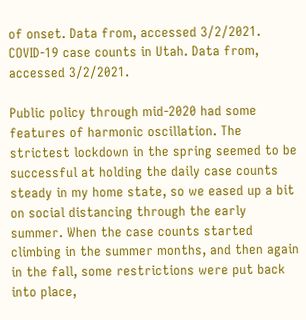of onset. Data from, accessed 3/2/2021.
COVID-19 case counts in Utah. Data from, accessed 3/2/2021.

Public policy through mid-2020 had some features of harmonic oscillation. The strictest lockdown in the spring seemed to be successful at holding the daily case counts steady in my home state, so we eased up a bit on social distancing through the early summer. When the case counts started climbing in the summer months, and then again in the fall, some restrictions were put back into place,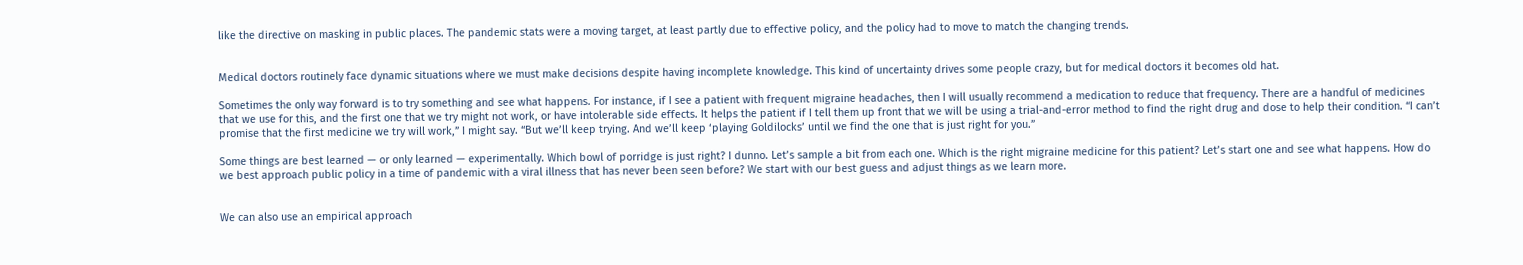like the directive on masking in public places. The pandemic stats were a moving target, at least partly due to effective policy, and the policy had to move to match the changing trends.


Medical doctors routinely face dynamic situations where we must make decisions despite having incomplete knowledge. This kind of uncertainty drives some people crazy, but for medical doctors it becomes old hat.

Sometimes the only way forward is to try something and see what happens. For instance, if I see a patient with frequent migraine headaches, then I will usually recommend a medication to reduce that frequency. There are a handful of medicines that we use for this, and the first one that we try might not work, or have intolerable side effects. It helps the patient if I tell them up front that we will be using a trial-and-error method to find the right drug and dose to help their condition. “I can’t promise that the first medicine we try will work,” I might say. “But we’ll keep trying. And we’ll keep ‘playing Goldilocks’ until we find the one that is just right for you.”

Some things are best learned — or only learned — experimentally. Which bowl of porridge is just right? I dunno. Let’s sample a bit from each one. Which is the right migraine medicine for this patient? Let’s start one and see what happens. How do we best approach public policy in a time of pandemic with a viral illness that has never been seen before? We start with our best guess and adjust things as we learn more.


We can also use an empirical approach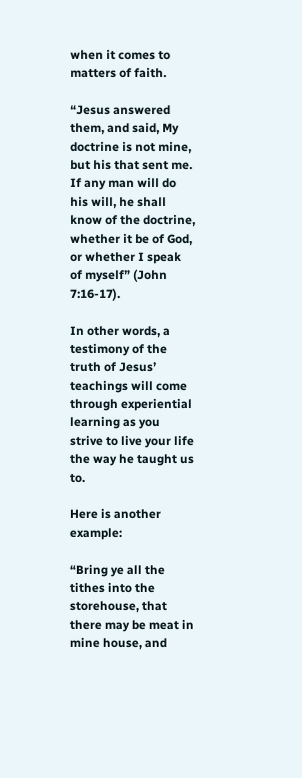when it comes to matters of faith.

“Jesus answered them, and said, My doctrine is not mine, but his that sent me. If any man will do his will, he shall know of the doctrine, whether it be of God, or whether I speak of myself” (John 7:16-17).

In other words, a testimony of the truth of Jesus’ teachings will come through experiential learning as you strive to live your life the way he taught us to.

Here is another example:

“Bring ye all the tithes into the storehouse, that there may be meat in mine house, and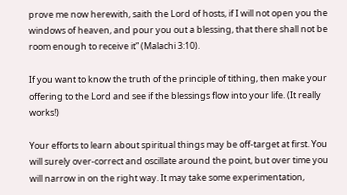prove me now herewith, saith the Lord of hosts, if I will not open you the windows of heaven, and pour you out a blessing, that there shall not be room enough to receive it” (Malachi 3:10).

If you want to know the truth of the principle of tithing, then make your offering to the Lord and see if the blessings flow into your life. (It really works!)

Your efforts to learn about spiritual things may be off-target at first. You will surely over-correct and oscillate around the point, but over time you will narrow in on the right way. It may take some experimentation,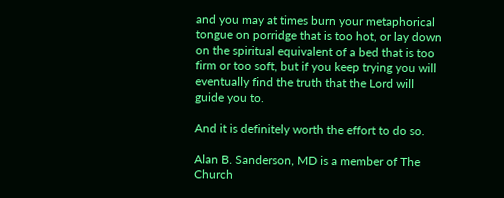and you may at times burn your metaphorical tongue on porridge that is too hot, or lay down on the spiritual equivalent of a bed that is too firm or too soft, but if you keep trying you will eventually find the truth that the Lord will guide you to.

And it is definitely worth the effort to do so.

Alan B. Sanderson, MD is a member of The Church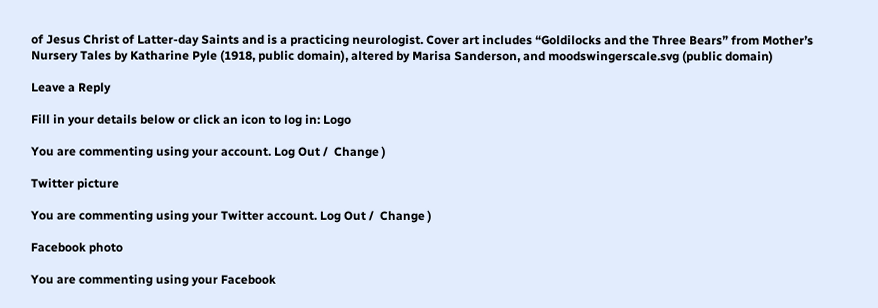of Jesus Christ of Latter-day Saints and is a practicing neurologist. Cover art includes “Goldilocks and the Three Bears” from Mother’s Nursery Tales by Katharine Pyle (1918, public domain), altered by Marisa Sanderson, and moodswingerscale.svg (public domain)

Leave a Reply

Fill in your details below or click an icon to log in: Logo

You are commenting using your account. Log Out /  Change )

Twitter picture

You are commenting using your Twitter account. Log Out /  Change )

Facebook photo

You are commenting using your Facebook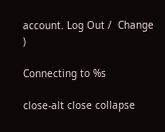account. Log Out /  Change )

Connecting to %s

close-alt close collapse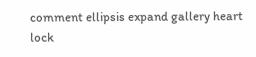comment ellipsis expand gallery heart lock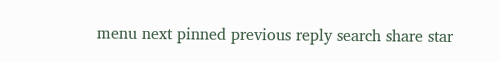menu next pinned previous reply search share star